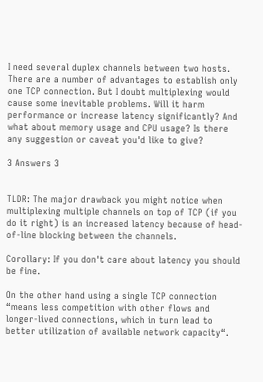I need several duplex channels between two hosts. There are a number of advantages to establish only one TCP connection. But I doubt multiplexing would cause some inevitable problems. Will it harm performance or increase latency significantly? And what about memory usage and CPU usage? Is there any suggestion or caveat you'd like to give?

3 Answers 3


TLDR: The major drawback you might notice when multiplexing multiple channels on top of TCP (if you do it right) is an increased latency because of head-of-line blocking between the channels.

Corollary: If you don't care about latency you should be fine.

On the other hand using a single TCP connection “means less competition with other flows and longer-lived connections, which in turn lead to better utilization of available network capacity“.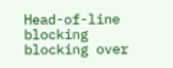Head-of-line blocking blocking over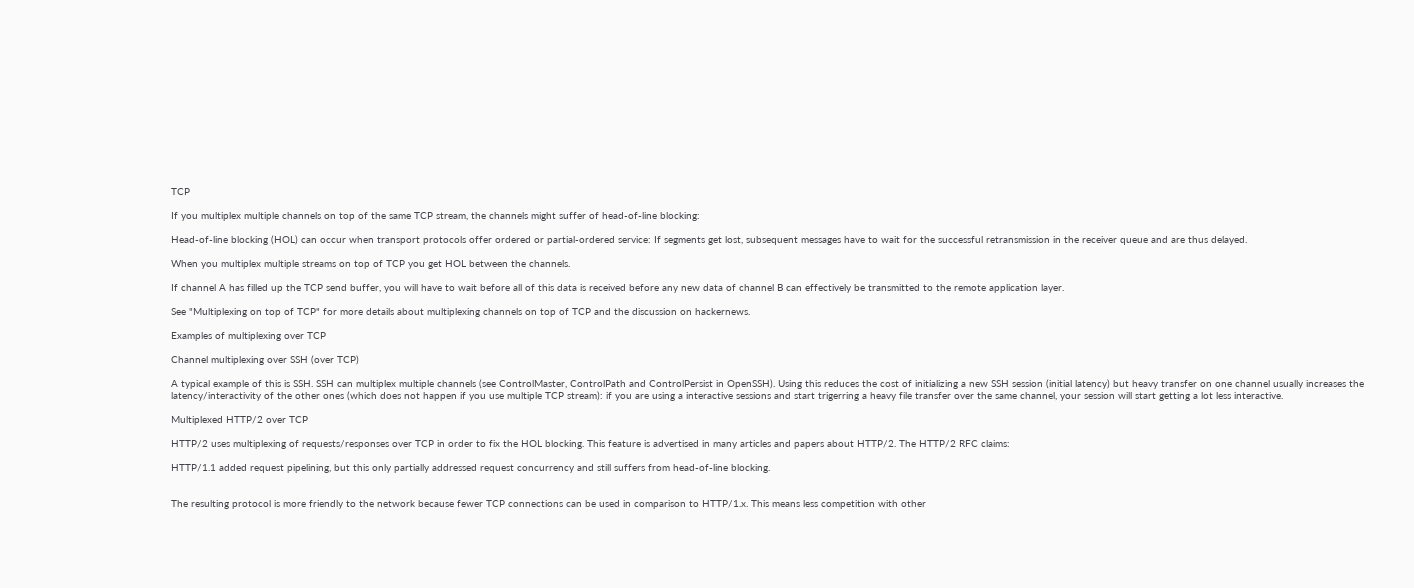TCP

If you multiplex multiple channels on top of the same TCP stream, the channels might suffer of head-of-line blocking:

Head-of-line blocking (HOL) can occur when transport protocols offer ordered or partial-ordered service: If segments get lost, subsequent messages have to wait for the successful retransmission in the receiver queue and are thus delayed.

When you multiplex multiple streams on top of TCP you get HOL between the channels.

If channel A has filled up the TCP send buffer, you will have to wait before all of this data is received before any new data of channel B can effectively be transmitted to the remote application layer.

See "Multiplexing on top of TCP" for more details about multiplexing channels on top of TCP and the discussion on hackernews.

Examples of multiplexing over TCP

Channel multiplexing over SSH (over TCP)

A typical example of this is SSH. SSH can multiplex multiple channels (see ControlMaster, ControlPath and ControlPersist in OpenSSH). Using this reduces the cost of initializing a new SSH session (initial latency) but heavy transfer on one channel usually increases the latency/interactivity of the other ones (which does not happen if you use multiple TCP stream): if you are using a interactive sessions and start trigerring a heavy file transfer over the same channel, your session will start getting a lot less interactive.

Multiplexed HTTP/2 over TCP

HTTP/2 uses multiplexing of requests/responses over TCP in order to fix the HOL blocking. This feature is advertised in many articles and papers about HTTP/2. The HTTP/2 RFC claims:

HTTP/1.1 added request pipelining, but this only partially addressed request concurrency and still suffers from head-of-line blocking.


The resulting protocol is more friendly to the network because fewer TCP connections can be used in comparison to HTTP/1.x. This means less competition with other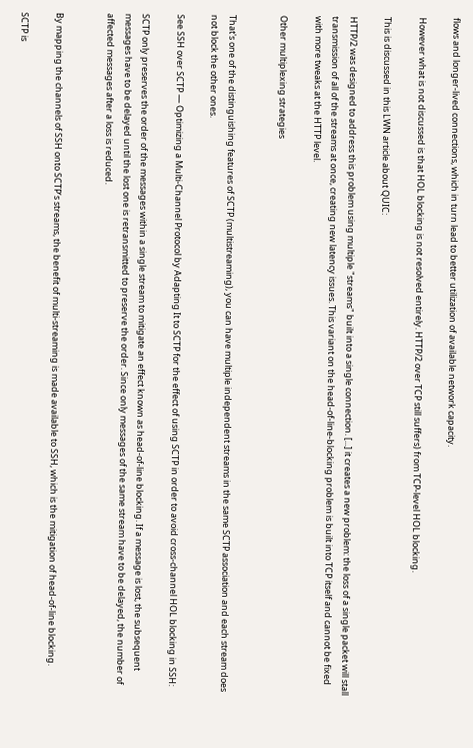flows and longer-lived connections, which in turn lead to better utilization of available network capacity.

However what is not discussed is that HOL blocking is not resolved entirely. HTTP/2 over TCP still suffers) from TCP-level HOL blocking.

This is discussed in this LWN article about QUIC:

HTTP/2 was designed to address this problem using multiple "streams" built into a single connection. [...] it creates a new problem: the loss of a single packet will stall transmission of all of the streams at once, creating new latency issues. This variant on the head-of-line-blocking problem is built into TCP itself and cannot be fixed with more tweaks at the HTTP level.

Other multiplexing strategies


That's one of the distinguishing features of SCTP (multistreaming), you can have multiple independent streams in the same SCTP association and each stream does not block the other ones.

See SSH over SCTP — Optimizing a Multi-Channel Protocol by Adapting It to SCTP for the effect of using SCTP in order to avoid cross-channel HOL blocking in SSH:

SCTP only preserves the order of the messages within a single stream to mitigate an effect known as head-of-line blocking. If a message is lost, the subsequent messages have to be delayed until the lost one is retransmitted to preserve the order. Since only messages of the same stream have to be delayed, the number of affected messages after a loss is reduced.


By mapping the channels of SSH onto SCTP’s streams, the benefit of multi-streaming is made available to SSH, which is the mitigation of head-of-line blocking.

SCTP is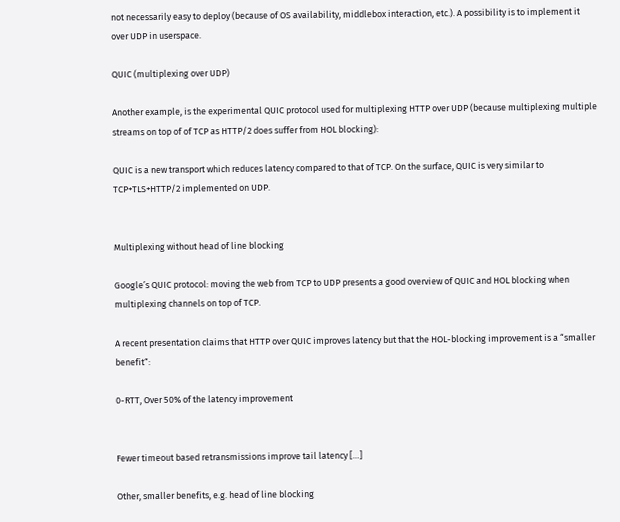not necessarily easy to deploy (because of OS availability, middlebox interaction, etc.). A possibility is to implement it over UDP in userspace.

QUIC (multiplexing over UDP)

Another example, is the experimental QUIC protocol used for multiplexing HTTP over UDP (because multiplexing multiple streams on top of of TCP as HTTP/2 does suffer from HOL blocking):

QUIC is a new transport which reduces latency compared to that of TCP. On the surface, QUIC is very similar to TCP+TLS+HTTP/2 implemented on UDP.


Multiplexing without head of line blocking

Google’s QUIC protocol: moving the web from TCP to UDP presents a good overview of QUIC and HOL blocking when multiplexing channels on top of TCP.

A recent presentation claims that HTTP over QUIC improves latency but that the HOL-blocking improvement is a “smaller benefit“:

0-RTT, Over 50% of the latency improvement


Fewer timeout based retransmissions improve tail latency […]

Other, smaller benefits, e.g. head of line blocking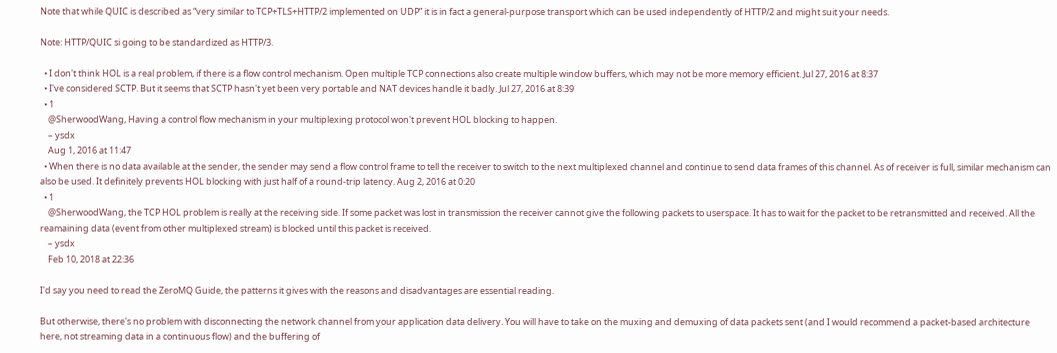Note that while QUIC is described as “very similar to TCP+TLS+HTTP/2 implemented on UDP” it is in fact a general-purpose transport which can be used independently of HTTP/2 and might suit your needs.

Note: HTTP/QUIC si going to be standardized as HTTP/3.

  • I don't think HOL is a real problem, if there is a flow control mechanism. Open multiple TCP connections also create multiple window buffers, which may not be more memory efficient. Jul 27, 2016 at 8:37
  • I've considered SCTP. But it seems that SCTP hasn't yet been very portable and NAT devices handle it badly. Jul 27, 2016 at 8:39
  • 1
    @SherwoodWang, Having a control flow mechanism in your multiplexing protocol won't prevent HOL blocking to happen.
    – ysdx
    Aug 1, 2016 at 11:47
  • When there is no data available at the sender, the sender may send a flow control frame to tell the receiver to switch to the next multiplexed channel and continue to send data frames of this channel. As of receiver is full, similar mechanism can also be used. It definitely prevents HOL blocking with just half of a round-trip latency. Aug 2, 2016 at 0:20
  • 1
    @SherwoodWang, the TCP HOL problem is really at the receiving side. If some packet was lost in transmission the receiver cannot give the following packets to userspace. It has to wait for the packet to be retransmitted and received. All the reamaining data (event from other multiplexed stream) is blocked until this packet is received.
    – ysdx
    Feb 10, 2018 at 22:36

I'd say you need to read the ZeroMQ Guide, the patterns it gives with the reasons and disadvantages are essential reading.

But otherwise, there's no problem with disconnecting the network channel from your application data delivery. You will have to take on the muxing and demuxing of data packets sent (and I would recommend a packet-based architecture here, not streaming data in a continuous flow) and the buffering of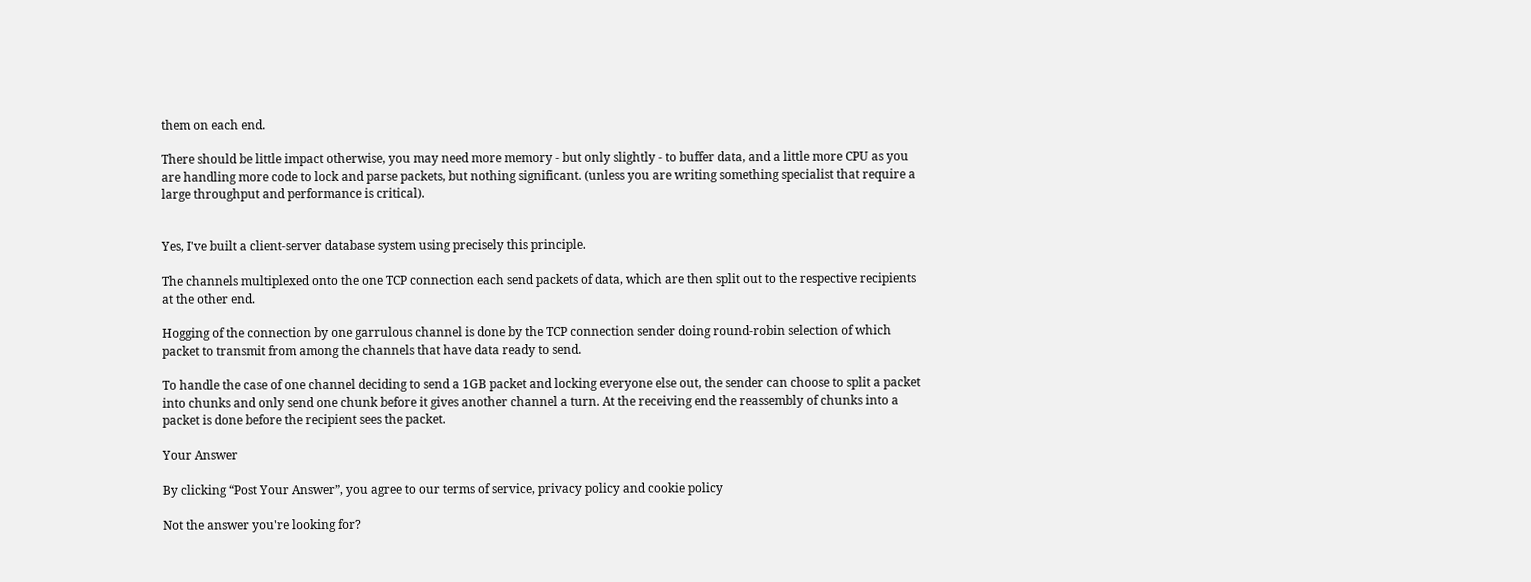them on each end.

There should be little impact otherwise, you may need more memory - but only slightly - to buffer data, and a little more CPU as you are handling more code to lock and parse packets, but nothing significant. (unless you are writing something specialist that require a large throughput and performance is critical).


Yes, I've built a client-server database system using precisely this principle.

The channels multiplexed onto the one TCP connection each send packets of data, which are then split out to the respective recipients at the other end.

Hogging of the connection by one garrulous channel is done by the TCP connection sender doing round-robin selection of which packet to transmit from among the channels that have data ready to send.

To handle the case of one channel deciding to send a 1GB packet and locking everyone else out, the sender can choose to split a packet into chunks and only send one chunk before it gives another channel a turn. At the receiving end the reassembly of chunks into a packet is done before the recipient sees the packet.

Your Answer

By clicking “Post Your Answer”, you agree to our terms of service, privacy policy and cookie policy

Not the answer you're looking for?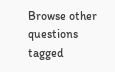Browse other questions tagged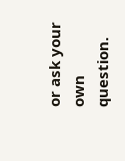or ask your own question.